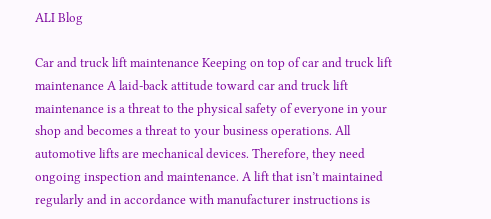ALI Blog

Car and truck lift maintenance Keeping on top of car and truck lift maintenance A laid-back attitude toward car and truck lift maintenance is a threat to the physical safety of everyone in your shop and becomes a threat to your business operations. All automotive lifts are mechanical devices. Therefore, they need ongoing inspection and maintenance. A lift that isn’t maintained regularly and in accordance with manufacturer instructions is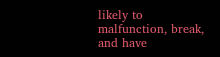likely to malfunction, break, and have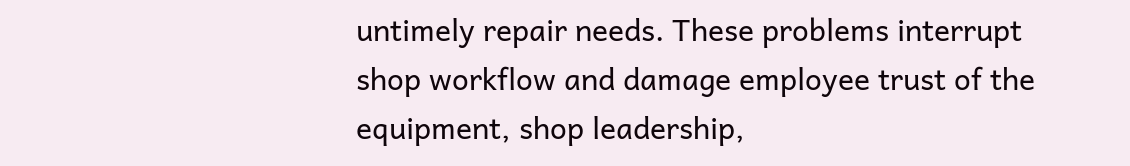untimely repair needs. These problems interrupt shop workflow and damage employee trust of the equipment, shop leadership,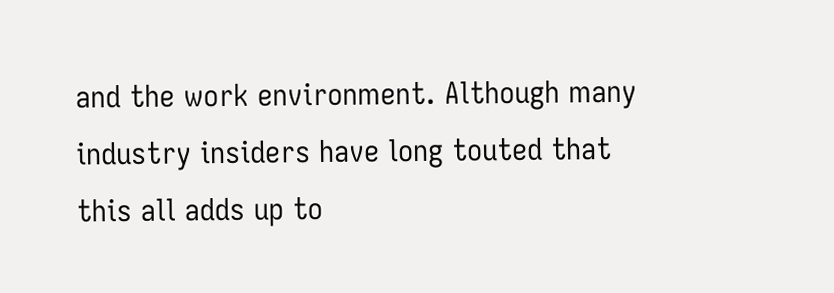and the work environment. Although many industry insiders have long touted that this all adds up to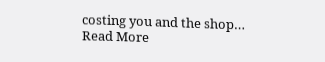costing you and the shop… Read More